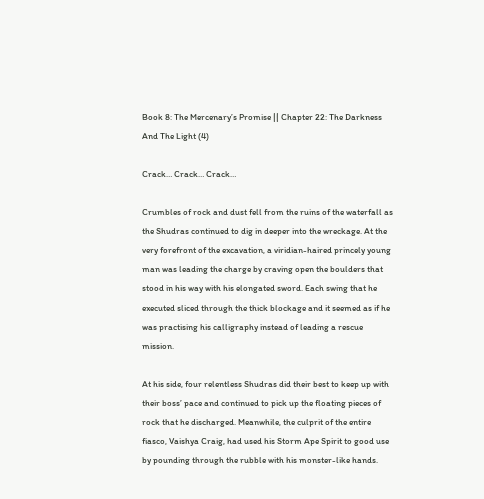Book 8: The Mercenary’s Promise || Chapter 22: The Darkness And The Light (4)

Crack… Crack… Crack…

Crumbles of rock and dust fell from the ruins of the waterfall as the Shudras continued to dig in deeper into the wreckage. At the very forefront of the excavation, a viridian-haired princely young man was leading the charge by craving open the boulders that stood in his way with his elongated sword. Each swing that he executed sliced through the thick blockage and it seemed as if he was practising his calligraphy instead of leading a rescue mission.

At his side, four relentless Shudras did their best to keep up with their boss’ pace and continued to pick up the floating pieces of rock that he discharged. Meanwhile, the culprit of the entire fiasco, Vaishya Craig, had used his Storm Ape Spirit to good use by pounding through the rubble with his monster-like hands.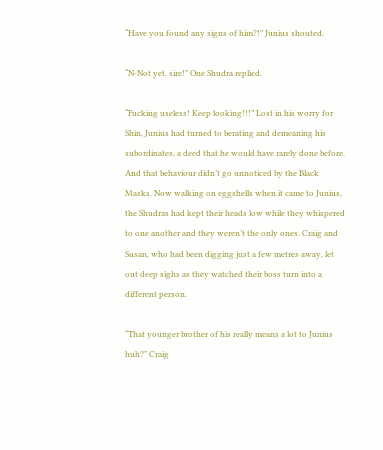“Have you found any signs of him?!” Junius shouted.

“N-Not yet, sire!” One Shudra replied.

“Fucking useless! Keep looking!!!” Lost in his worry for Shin, Junius had turned to berating and demeaning his subordinates, a deed that he would have rarely done before. And that behaviour didn’t go unnoticed by the Black Masks. Now walking on eggshells when it came to Junius, the Shudras had kept their heads low while they whispered to one another and they weren’t the only ones. Craig and Susan, who had been digging just a few metres away, let out deep sighs as they watched their boss turn into a different person.

“That younger brother of his really means a lot to Junius huh?” Craig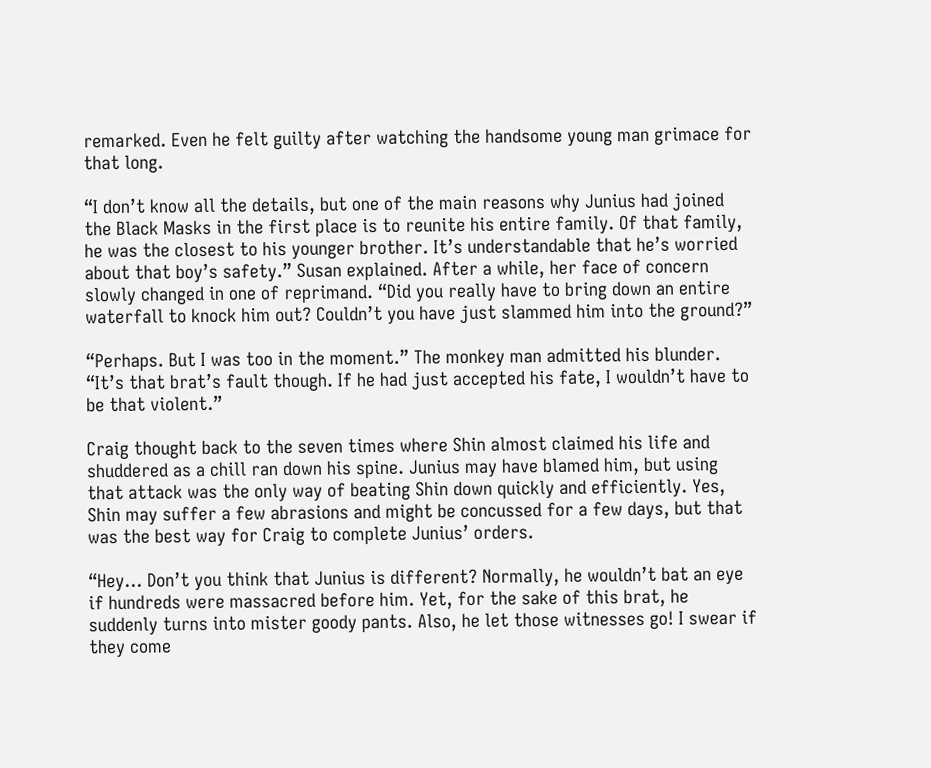remarked. Even he felt guilty after watching the handsome young man grimace for that long.

“I don’t know all the details, but one of the main reasons why Junius had joined the Black Masks in the first place is to reunite his entire family. Of that family, he was the closest to his younger brother. It’s understandable that he’s worried about that boy’s safety.” Susan explained. After a while, her face of concern slowly changed in one of reprimand. “Did you really have to bring down an entire waterfall to knock him out? Couldn’t you have just slammed him into the ground?”

“Perhaps. But I was too in the moment.” The monkey man admitted his blunder. “It’s that brat’s fault though. If he had just accepted his fate, I wouldn’t have to be that violent.”

Craig thought back to the seven times where Shin almost claimed his life and shuddered as a chill ran down his spine. Junius may have blamed him, but using that attack was the only way of beating Shin down quickly and efficiently. Yes, Shin may suffer a few abrasions and might be concussed for a few days, but that was the best way for Craig to complete Junius’ orders.

“Hey… Don’t you think that Junius is different? Normally, he wouldn’t bat an eye if hundreds were massacred before him. Yet, for the sake of this brat, he suddenly turns into mister goody pants. Also, he let those witnesses go! I swear if they come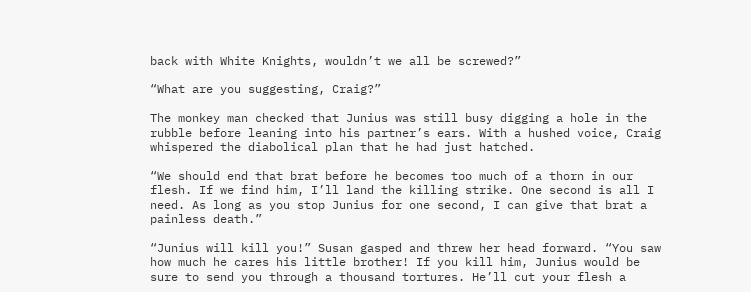back with White Knights, wouldn’t we all be screwed?”

“What are you suggesting, Craig?”

The monkey man checked that Junius was still busy digging a hole in the rubble before leaning into his partner’s ears. With a hushed voice, Craig whispered the diabolical plan that he had just hatched.

“We should end that brat before he becomes too much of a thorn in our flesh. If we find him, I’ll land the killing strike. One second is all I need. As long as you stop Junius for one second, I can give that brat a painless death.”

“Junius will kill you!” Susan gasped and threw her head forward. “You saw how much he cares his little brother! If you kill him, Junius would be sure to send you through a thousand tortures. He’ll cut your flesh a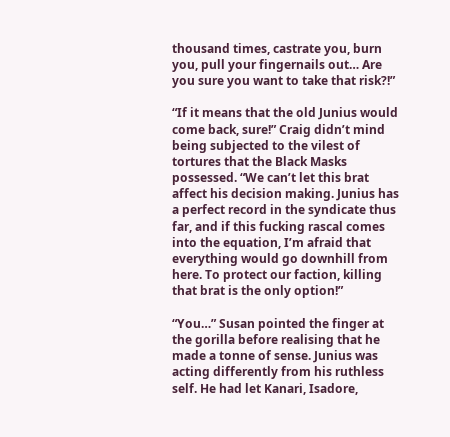thousand times, castrate you, burn you, pull your fingernails out… Are you sure you want to take that risk?!”

“If it means that the old Junius would come back, sure!” Craig didn’t mind being subjected to the vilest of tortures that the Black Masks possessed. “We can’t let this brat affect his decision making. Junius has a perfect record in the syndicate thus far, and if this fucking rascal comes into the equation, I’m afraid that everything would go downhill from here. To protect our faction, killing that brat is the only option!”

“You…” Susan pointed the finger at the gorilla before realising that he made a tonne of sense. Junius was acting differently from his ruthless self. He had let Kanari, Isadore,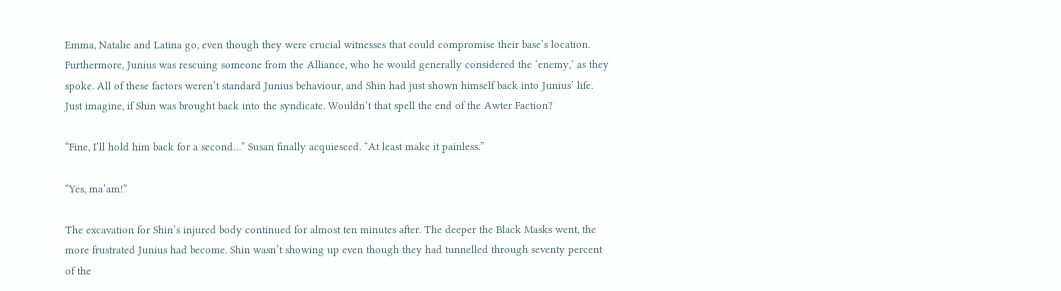Emma, Natalie and Latina go, even though they were crucial witnesses that could compromise their base’s location. Furthermore, Junius was rescuing someone from the Alliance, who he would generally considered the ‘enemy,’ as they spoke. All of these factors weren’t standard Junius behaviour, and Shin had just shown himself back into Junius’ life. Just imagine, if Shin was brought back into the syndicate. Wouldn’t that spell the end of the Awter Faction?

“Fine, I’ll hold him back for a second…” Susan finally acquiesced. “At least make it painless.”

“Yes, ma’am!”

The excavation for Shin’s injured body continued for almost ten minutes after. The deeper the Black Masks went, the more frustrated Junius had become. Shin wasn’t showing up even though they had tunnelled through seventy percent of the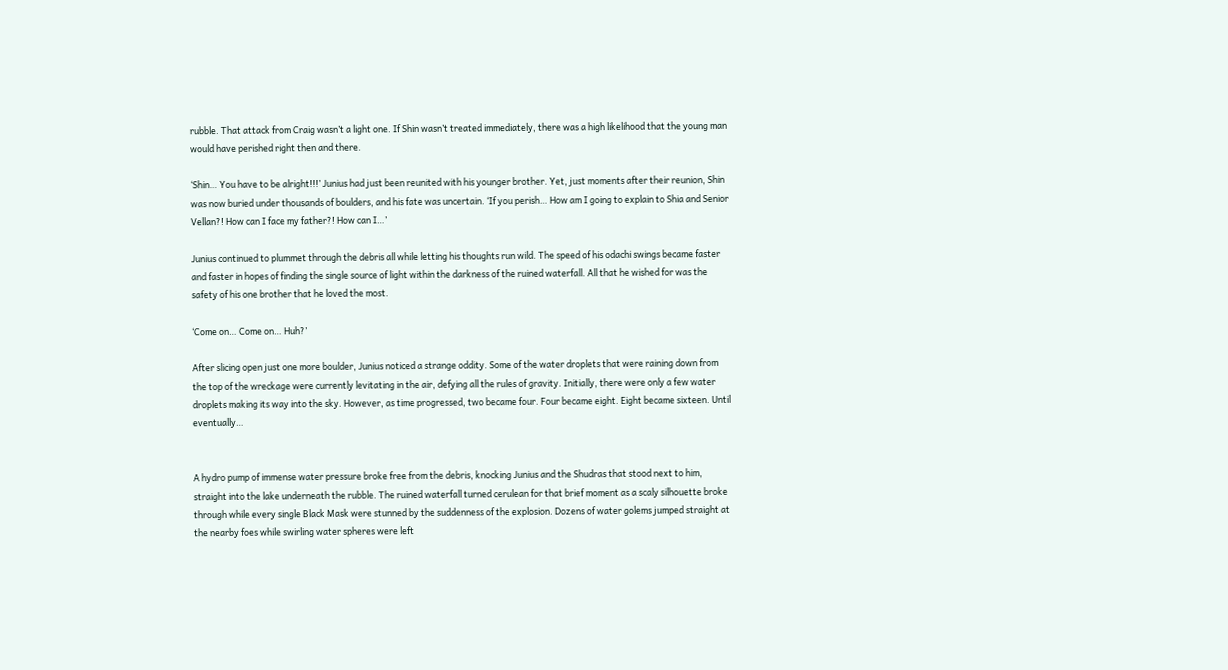rubble. That attack from Craig wasn’t a light one. If Shin wasn’t treated immediately, there was a high likelihood that the young man would have perished right then and there.

‘Shin… You have to be alright!!!’ Junius had just been reunited with his younger brother. Yet, just moments after their reunion, Shin was now buried under thousands of boulders, and his fate was uncertain. ‘If you perish… How am I going to explain to Shia and Senior Vellan?! How can I face my father?! How can I…’

Junius continued to plummet through the debris all while letting his thoughts run wild. The speed of his odachi swings became faster and faster in hopes of finding the single source of light within the darkness of the ruined waterfall. All that he wished for was the safety of his one brother that he loved the most.

‘Come on… Come on… Huh?’

After slicing open just one more boulder, Junius noticed a strange oddity. Some of the water droplets that were raining down from the top of the wreckage were currently levitating in the air, defying all the rules of gravity. Initially, there were only a few water droplets making its way into the sky. However, as time progressed, two became four. Four became eight. Eight became sixteen. Until eventually…


A hydro pump of immense water pressure broke free from the debris, knocking Junius and the Shudras that stood next to him, straight into the lake underneath the rubble. The ruined waterfall turned cerulean for that brief moment as a scaly silhouette broke through while every single Black Mask were stunned by the suddenness of the explosion. Dozens of water golems jumped straight at the nearby foes while swirling water spheres were left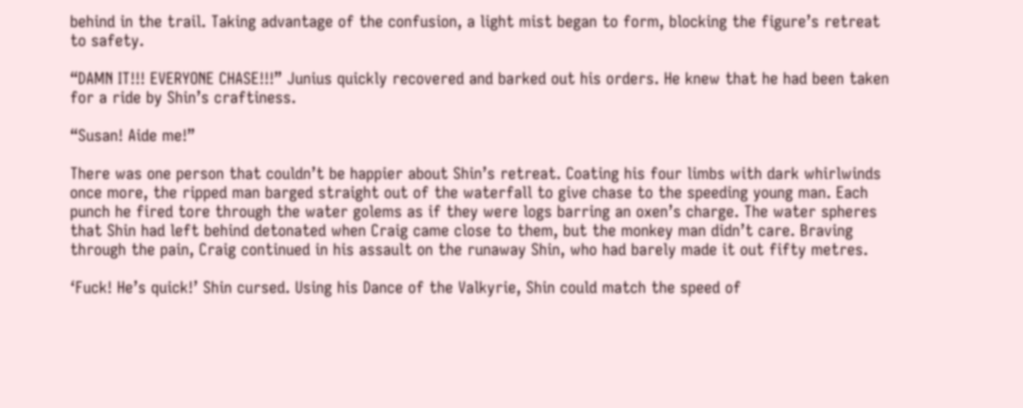behind in the trail. Taking advantage of the confusion, a light mist began to form, blocking the figure’s retreat to safety.

“DAMN IT!!! EVERYONE CHASE!!!” Junius quickly recovered and barked out his orders. He knew that he had been taken for a ride by Shin’s craftiness.

“Susan! Aide me!”

There was one person that couldn’t be happier about Shin’s retreat. Coating his four limbs with dark whirlwinds once more, the ripped man barged straight out of the waterfall to give chase to the speeding young man. Each punch he fired tore through the water golems as if they were logs barring an oxen’s charge. The water spheres that Shin had left behind detonated when Craig came close to them, but the monkey man didn’t care. Braving through the pain, Craig continued in his assault on the runaway Shin, who had barely made it out fifty metres.

‘Fuck! He’s quick!’ Shin cursed. Using his Dance of the Valkyrie, Shin could match the speed of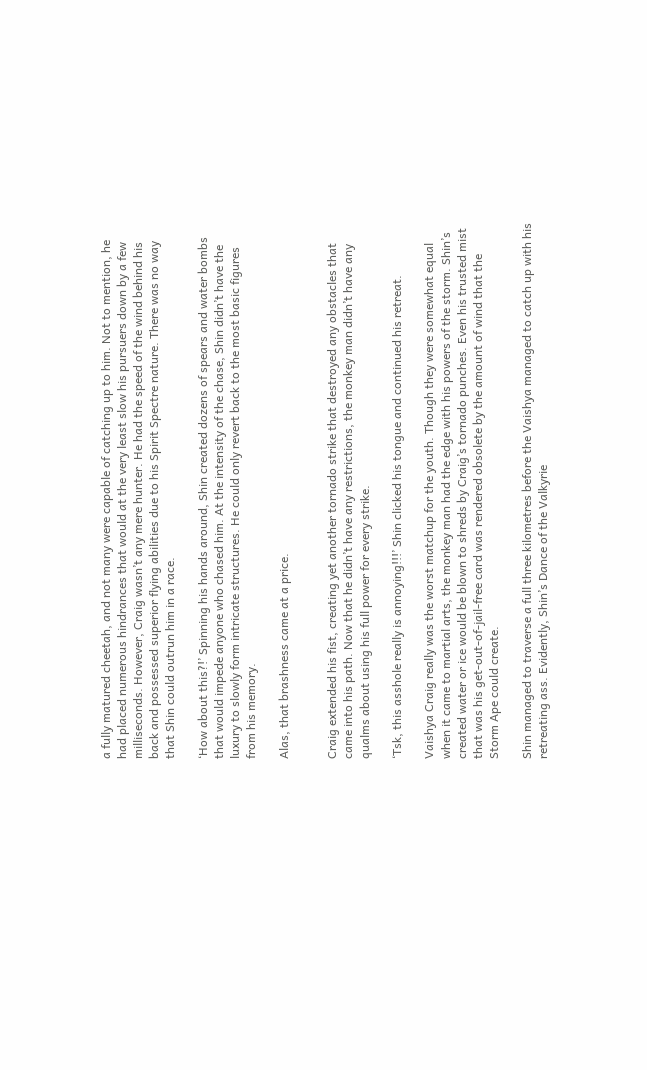a fully matured cheetah, and not many were capable of catching up to him. Not to mention, he had placed numerous hindrances that would at the very least slow his pursuers down by a few milliseconds. However, Craig wasn’t any mere hunter. He had the speed of the wind behind his back and possessed superior flying abilities due to his Spirit Spectre nature. There was no way that Shin could outrun him in a race.

‘How about this?!’ Spinning his hands around, Shin created dozens of spears and water bombs that would impede anyone who chased him. At the intensity of the chase, Shin didn’t have the luxury to slowly form intricate structures. He could only revert back to the most basic figures from his memory.

Alas, that brashness came at a price.


Craig extended his fist, creating yet another tornado strike that destroyed any obstacles that came into his path. Now that he didn’t have any restrictions, the monkey man didn’t have any qualms about using his full power for every strike.

‘Tsk, this asshole really is annoying!!!’ Shin clicked his tongue and continued his retreat.

Vaishya Craig really was the worst matchup for the youth. Though they were somewhat equal when it came to martial arts, the monkey man had the edge with his powers of the storm. Shin’s created water or ice would be blown to shreds by Craig’s tornado punches. Even his trusted mist that was his get-out-of-jail-free card was rendered obsolete by the amount of wind that the Storm Ape could create.

Shin managed to traverse a full three kilometres before the Vaishya managed to catch up with his retreating ass. Evidently, Shin’s Dance of the Valkyrie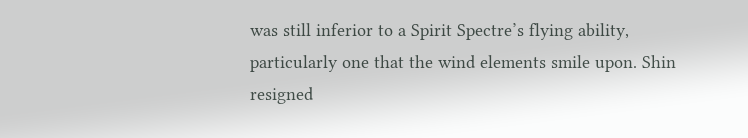was still inferior to a Spirit Spectre’s flying ability, particularly one that the wind elements smile upon. Shin resigned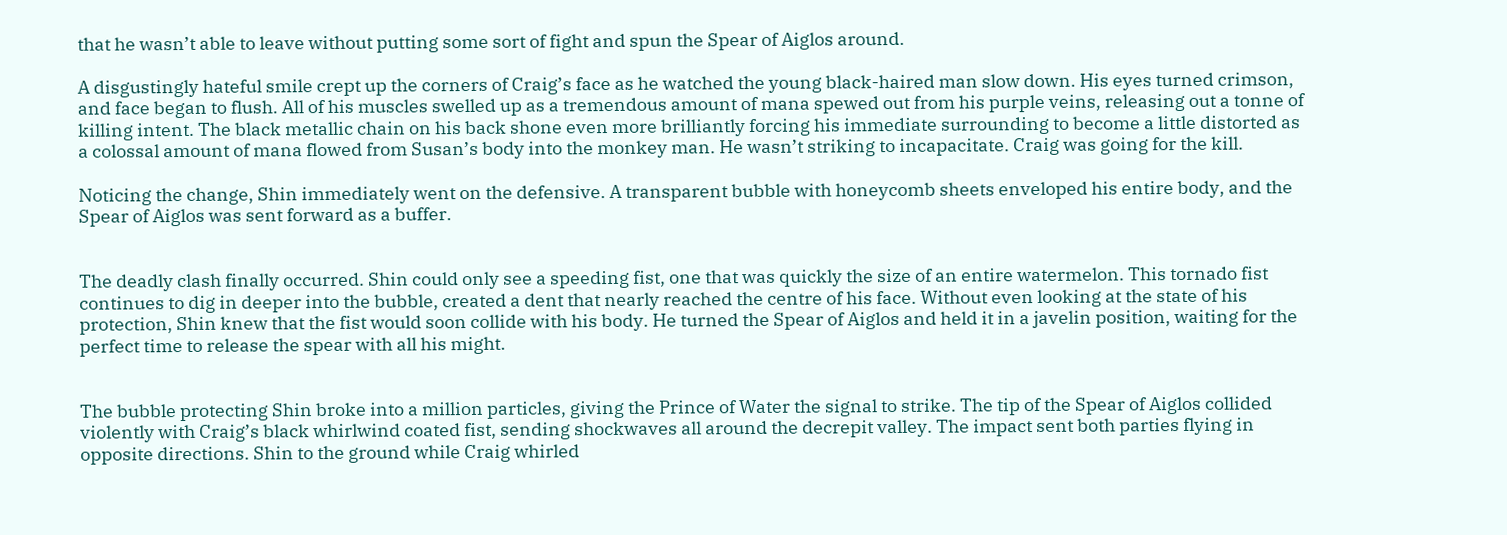that he wasn’t able to leave without putting some sort of fight and spun the Spear of Aiglos around.

A disgustingly hateful smile crept up the corners of Craig’s face as he watched the young black-haired man slow down. His eyes turned crimson, and face began to flush. All of his muscles swelled up as a tremendous amount of mana spewed out from his purple veins, releasing out a tonne of killing intent. The black metallic chain on his back shone even more brilliantly forcing his immediate surrounding to become a little distorted as a colossal amount of mana flowed from Susan’s body into the monkey man. He wasn’t striking to incapacitate. Craig was going for the kill.

Noticing the change, Shin immediately went on the defensive. A transparent bubble with honeycomb sheets enveloped his entire body, and the Spear of Aiglos was sent forward as a buffer.


The deadly clash finally occurred. Shin could only see a speeding fist, one that was quickly the size of an entire watermelon. This tornado fist continues to dig in deeper into the bubble, created a dent that nearly reached the centre of his face. Without even looking at the state of his protection, Shin knew that the fist would soon collide with his body. He turned the Spear of Aiglos and held it in a javelin position, waiting for the perfect time to release the spear with all his might.


The bubble protecting Shin broke into a million particles, giving the Prince of Water the signal to strike. The tip of the Spear of Aiglos collided violently with Craig’s black whirlwind coated fist, sending shockwaves all around the decrepit valley. The impact sent both parties flying in opposite directions. Shin to the ground while Craig whirled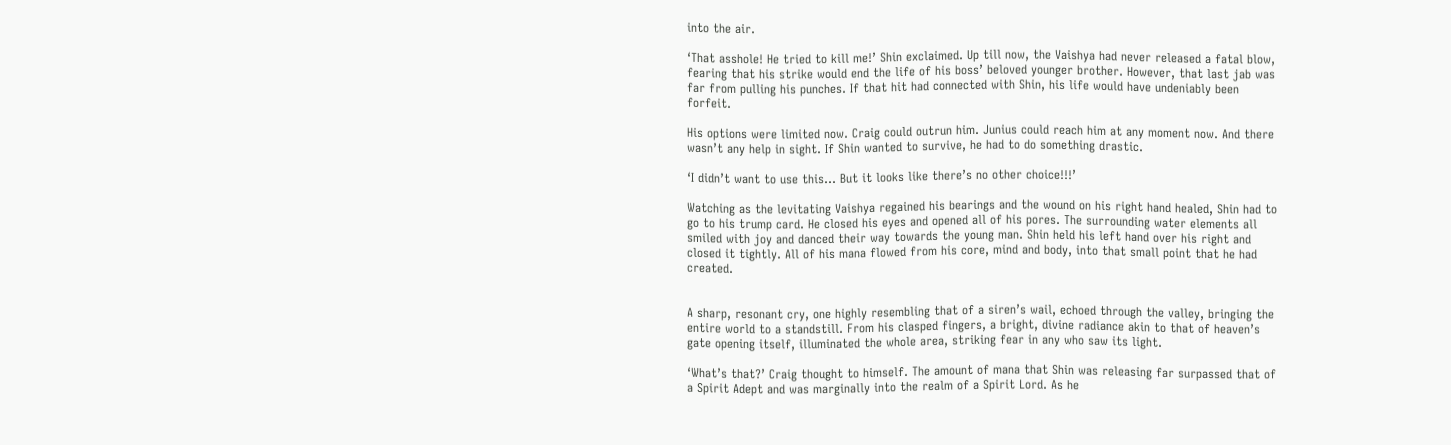into the air.

‘That asshole! He tried to kill me!’ Shin exclaimed. Up till now, the Vaishya had never released a fatal blow, fearing that his strike would end the life of his boss’ beloved younger brother. However, that last jab was far from pulling his punches. If that hit had connected with Shin, his life would have undeniably been forfeit.

His options were limited now. Craig could outrun him. Junius could reach him at any moment now. And there wasn’t any help in sight. If Shin wanted to survive, he had to do something drastic.

‘I didn’t want to use this… But it looks like there’s no other choice!!!’

Watching as the levitating Vaishya regained his bearings and the wound on his right hand healed, Shin had to go to his trump card. He closed his eyes and opened all of his pores. The surrounding water elements all smiled with joy and danced their way towards the young man. Shin held his left hand over his right and closed it tightly. All of his mana flowed from his core, mind and body, into that small point that he had created.


A sharp, resonant cry, one highly resembling that of a siren’s wail, echoed through the valley, bringing the entire world to a standstill. From his clasped fingers, a bright, divine radiance akin to that of heaven’s gate opening itself, illuminated the whole area, striking fear in any who saw its light.

‘What’s that?’ Craig thought to himself. The amount of mana that Shin was releasing far surpassed that of a Spirit Adept and was marginally into the realm of a Spirit Lord. As he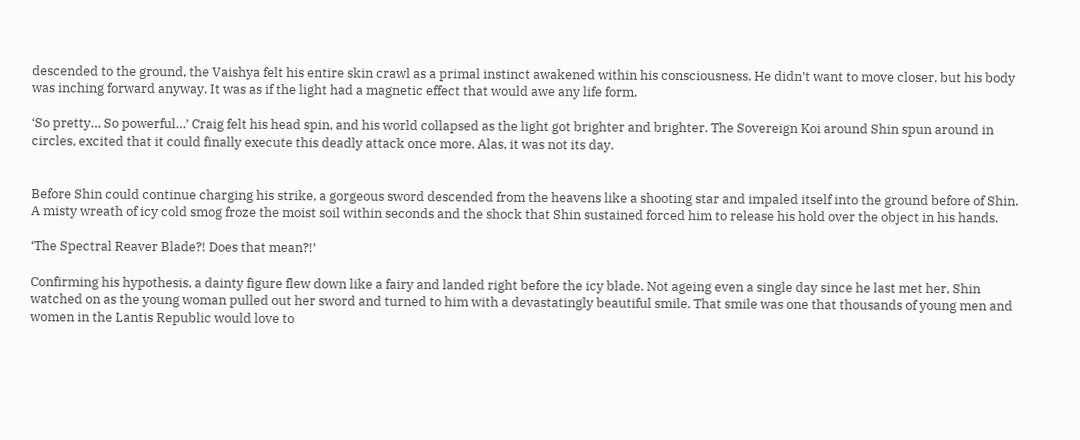descended to the ground, the Vaishya felt his entire skin crawl as a primal instinct awakened within his consciousness. He didn’t want to move closer, but his body was inching forward anyway. It was as if the light had a magnetic effect that would awe any life form.

‘So pretty… So powerful…’ Craig felt his head spin, and his world collapsed as the light got brighter and brighter. The Sovereign Koi around Shin spun around in circles, excited that it could finally execute this deadly attack once more. Alas, it was not its day.


Before Shin could continue charging his strike, a gorgeous sword descended from the heavens like a shooting star and impaled itself into the ground before of Shin. A misty wreath of icy cold smog froze the moist soil within seconds and the shock that Shin sustained forced him to release his hold over the object in his hands.

‘The Spectral Reaver Blade?! Does that mean?!’

Confirming his hypothesis, a dainty figure flew down like a fairy and landed right before the icy blade. Not ageing even a single day since he last met her, Shin watched on as the young woman pulled out her sword and turned to him with a devastatingly beautiful smile. That smile was one that thousands of young men and women in the Lantis Republic would love to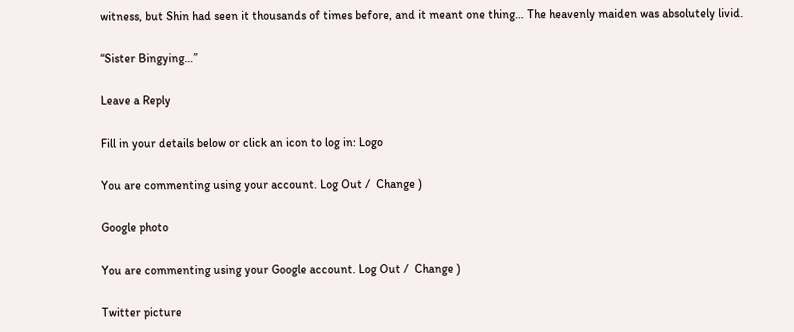witness, but Shin had seen it thousands of times before, and it meant one thing… The heavenly maiden was absolutely livid.

“Sister Bingying…”

Leave a Reply

Fill in your details below or click an icon to log in: Logo

You are commenting using your account. Log Out /  Change )

Google photo

You are commenting using your Google account. Log Out /  Change )

Twitter picture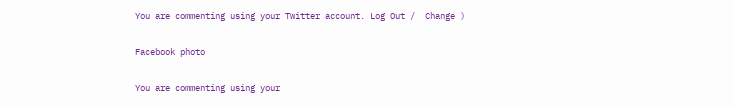You are commenting using your Twitter account. Log Out /  Change )

Facebook photo

You are commenting using your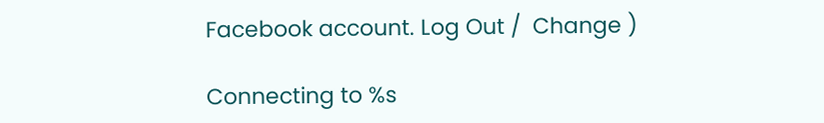Facebook account. Log Out /  Change )

Connecting to %s